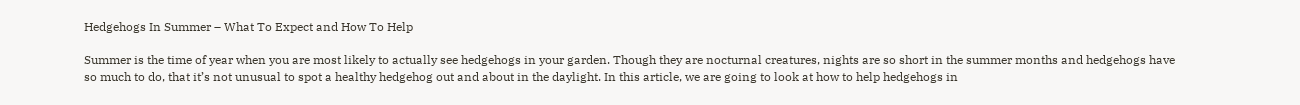Hedgehogs In Summer – What To Expect and How To Help

Summer is the time of year when you are most likely to actually see hedgehogs in your garden. Though they are nocturnal creatures, nights are so short in the summer months and hedgehogs have so much to do, that it’s not unusual to spot a healthy hedgehog out and about in the daylight. In this article, we are going to look at how to help hedgehogs in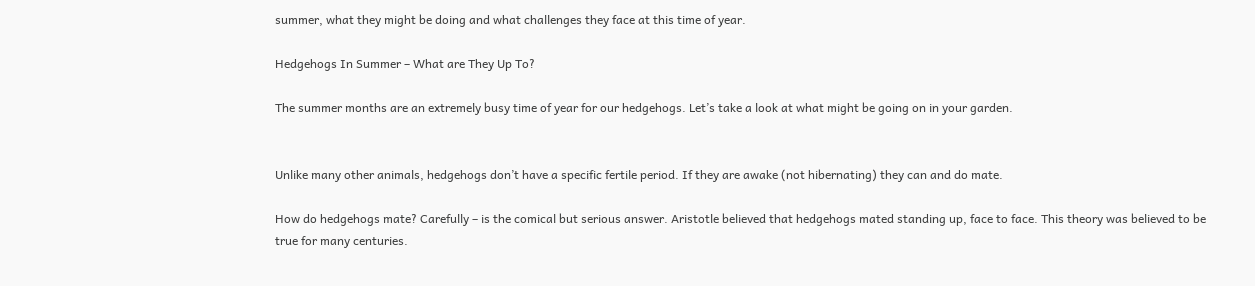summer, what they might be doing and what challenges they face at this time of year.

Hedgehogs In Summer – What are They Up To?

The summer months are an extremely busy time of year for our hedgehogs. Let’s take a look at what might be going on in your garden.


Unlike many other animals, hedgehogs don’t have a specific fertile period. If they are awake (not hibernating) they can and do mate.

How do hedgehogs mate? Carefully – is the comical but serious answer. Aristotle believed that hedgehogs mated standing up, face to face. This theory was believed to be true for many centuries.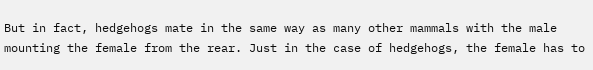But in fact, hedgehogs mate in the same way as many other mammals with the male mounting the female from the rear. Just in the case of hedgehogs, the female has to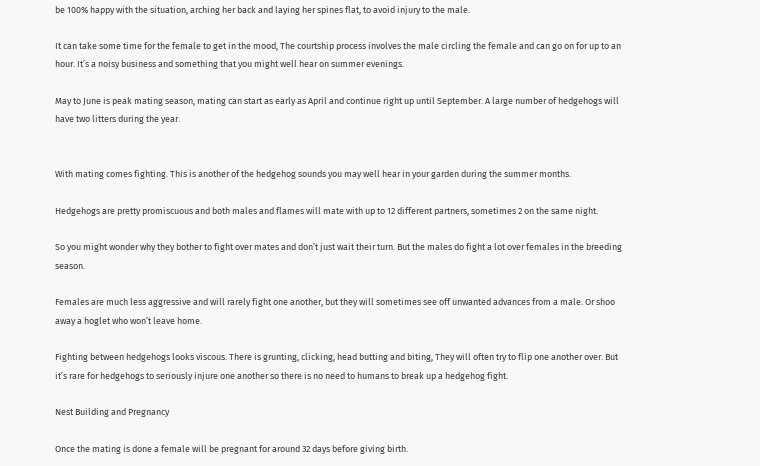be 100% happy with the situation, arching her back and laying her spines flat, to avoid injury to the male.

It can take some time for the female to get in the mood, The courtship process involves the male circling the female and can go on for up to an hour. It’s a noisy business and something that you might well hear on summer evenings.

May to June is peak mating season, mating can start as early as April and continue right up until September. A large number of hedgehogs will have two litters during the year.


With mating comes fighting. This is another of the hedgehog sounds you may well hear in your garden during the summer months.

Hedgehogs are pretty promiscuous and both males and flames will mate with up to 12 different partners, sometimes 2 on the same night.

So you might wonder why they bother to fight over mates and don’t just wait their turn. But the males do fight a lot over females in the breeding season.

Females are much less aggressive and will rarely fight one another, but they will sometimes see off unwanted advances from a male. Or shoo away a hoglet who won’t leave home.

Fighting between hedgehogs looks viscous. There is grunting, clicking, head butting and biting, They will often try to flip one another over. But it’s rare for hedgehogs to seriously injure one another so there is no need to humans to break up a hedgehog fight.

Nest Building and Pregnancy

Once the mating is done a female will be pregnant for around 32 days before giving birth.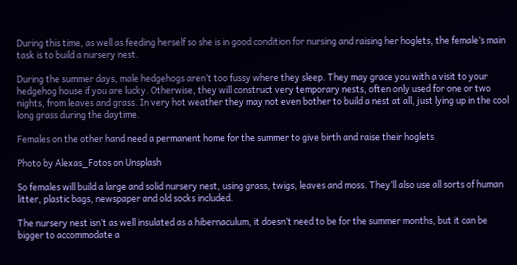During this time, as well as feeding herself so she is in good condition for nursing and raising her hoglets, the female’s main task is to build a nursery nest.

During the summer days, male hedgehogs aren’t too fussy where they sleep. They may grace you with a visit to your hedgehog house if you are lucky. Otherwise, they will construct very temporary nests, often only used for one or two nights, from leaves and grass. In very hot weather they may not even bother to build a nest at all, just lying up in the cool long grass during the daytime.

Females on the other hand need a permanent home for the summer to give birth and raise their hoglets

Photo by Alexas_Fotos on Unsplash

So females will build a large and solid nursery nest, using grass, twigs, leaves and moss. They’ll also use all sorts of human litter, plastic bags, newspaper and old socks included.

The nursery nest isn’t as well insulated as a hibernaculum, it doesn’t need to be for the summer months, but it can be bigger to accommodate a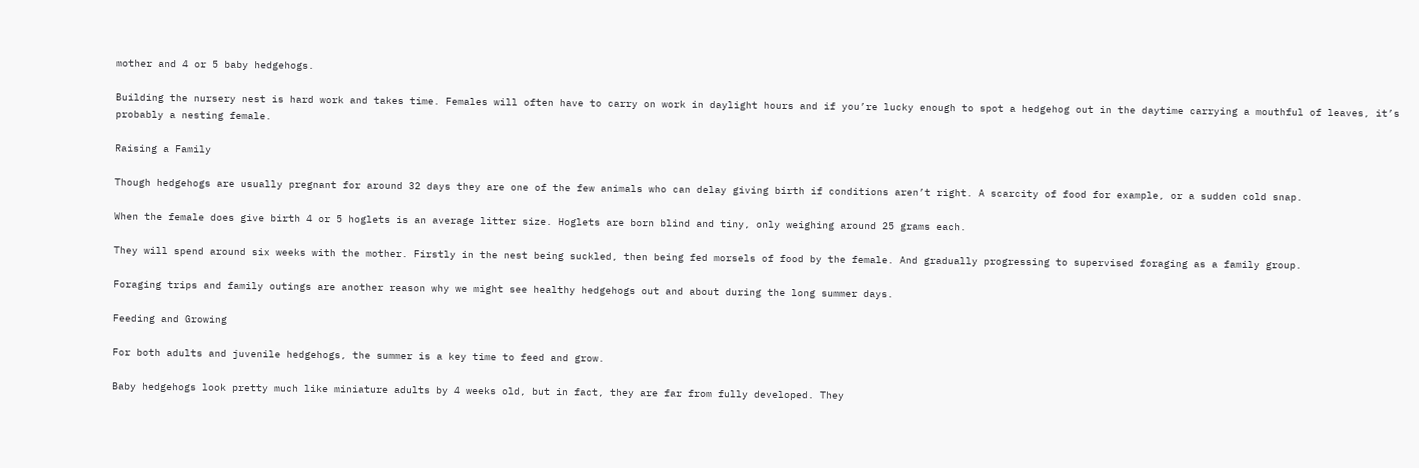mother and 4 or 5 baby hedgehogs.

Building the nursery nest is hard work and takes time. Females will often have to carry on work in daylight hours and if you’re lucky enough to spot a hedgehog out in the daytime carrying a mouthful of leaves, it’s probably a nesting female.

Raising a Family

Though hedgehogs are usually pregnant for around 32 days they are one of the few animals who can delay giving birth if conditions aren’t right. A scarcity of food for example, or a sudden cold snap.

When the female does give birth 4 or 5 hoglets is an average litter size. Hoglets are born blind and tiny, only weighing around 25 grams each.

They will spend around six weeks with the mother. Firstly in the nest being suckled, then being fed morsels of food by the female. And gradually progressing to supervised foraging as a family group.

Foraging trips and family outings are another reason why we might see healthy hedgehogs out and about during the long summer days.

Feeding and Growing

For both adults and juvenile hedgehogs, the summer is a key time to feed and grow.

Baby hedgehogs look pretty much like miniature adults by 4 weeks old, but in fact, they are far from fully developed. They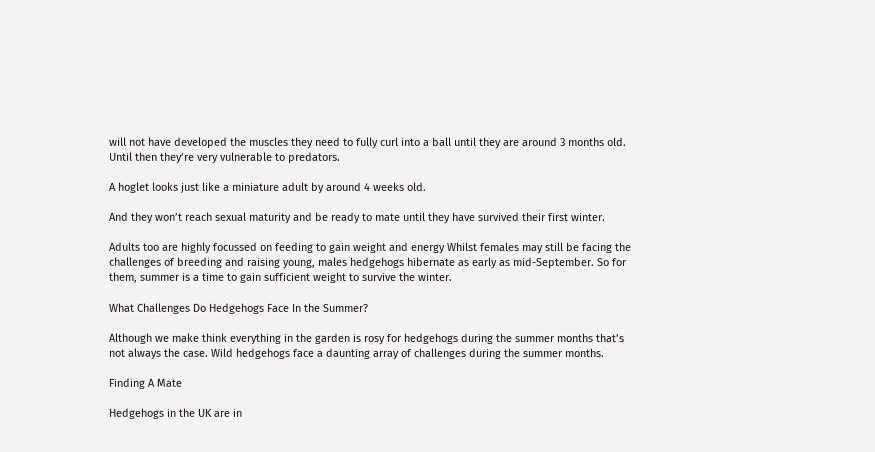will not have developed the muscles they need to fully curl into a ball until they are around 3 months old. Until then they’re very vulnerable to predators.

A hoglet looks just like a miniature adult by around 4 weeks old.

And they won’t reach sexual maturity and be ready to mate until they have survived their first winter.

Adults too are highly focussed on feeding to gain weight and energy Whilst females may still be facing the challenges of breeding and raising young, males hedgehogs hibernate as early as mid-September. So for them, summer is a time to gain sufficient weight to survive the winter.

What Challenges Do Hedgehogs Face In the Summer?

Although we make think everything in the garden is rosy for hedgehogs during the summer months that’s not always the case. Wild hedgehogs face a daunting array of challenges during the summer months.

Finding A Mate

Hedgehogs in the UK are in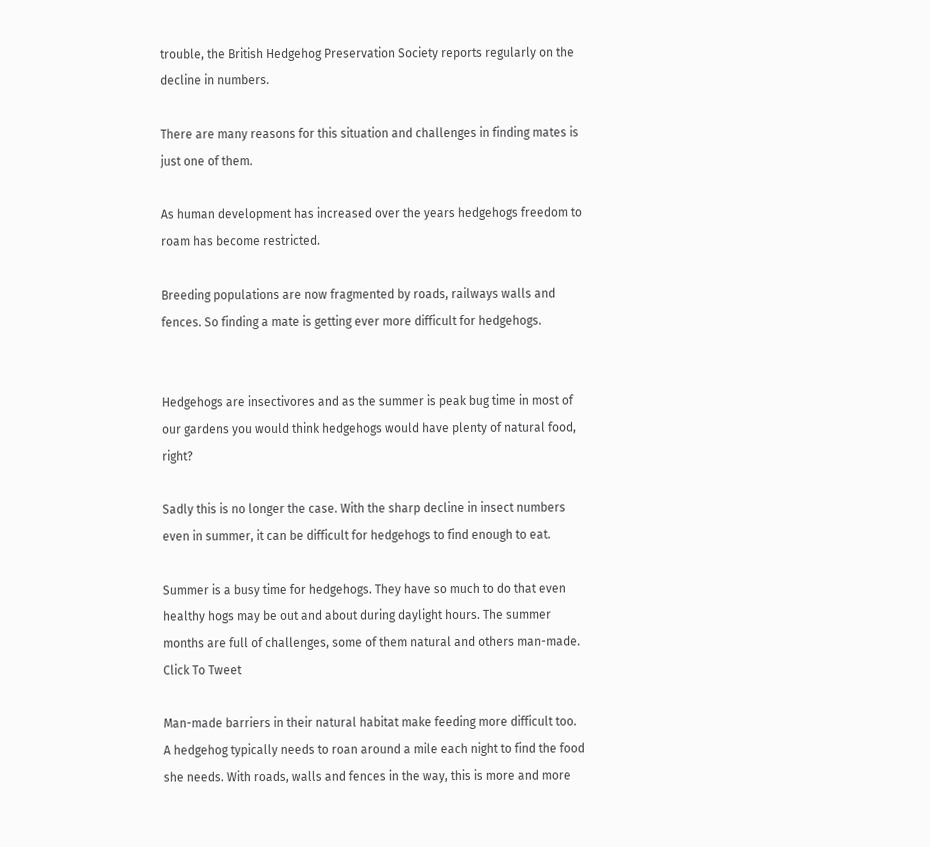trouble, the British Hedgehog Preservation Society reports regularly on the decline in numbers.

There are many reasons for this situation and challenges in finding mates is just one of them.

As human development has increased over the years hedgehogs freedom to roam has become restricted.

Breeding populations are now fragmented by roads, railways walls and fences. So finding a mate is getting ever more difficult for hedgehogs.


Hedgehogs are insectivores and as the summer is peak bug time in most of our gardens you would think hedgehogs would have plenty of natural food, right?

Sadly this is no longer the case. With the sharp decline in insect numbers even in summer, it can be difficult for hedgehogs to find enough to eat.

Summer is a busy time for hedgehogs. They have so much to do that even healthy hogs may be out and about during daylight hours. The summer months are full of challenges, some of them natural and others man-made.  Click To Tweet

Man-made barriers in their natural habitat make feeding more difficult too. A hedgehog typically needs to roan around a mile each night to find the food she needs. With roads, walls and fences in the way, this is more and more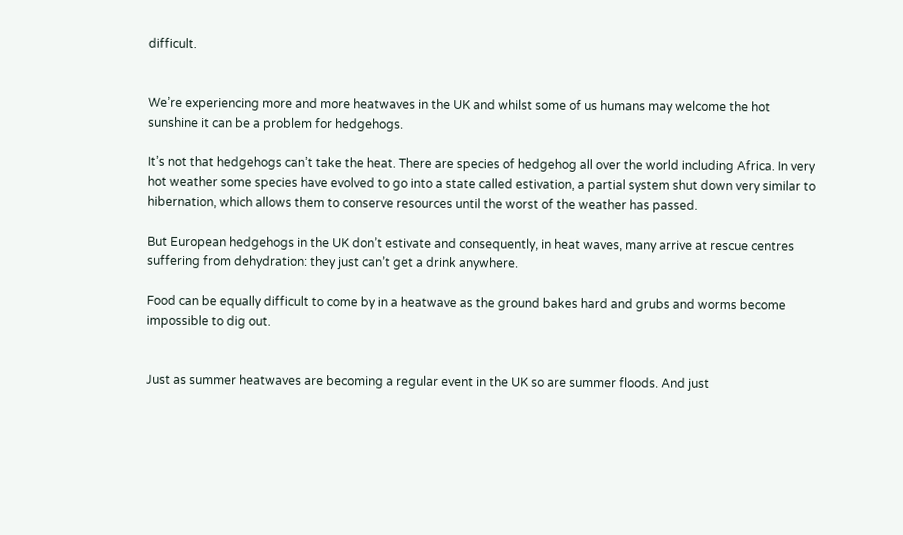difficult.


We’re experiencing more and more heatwaves in the UK and whilst some of us humans may welcome the hot sunshine it can be a problem for hedgehogs.

It’s not that hedgehogs can’t take the heat. There are species of hedgehog all over the world including Africa. In very hot weather some species have evolved to go into a state called estivation, a partial system shut down very similar to hibernation, which allows them to conserve resources until the worst of the weather has passed.

But European hedgehogs in the UK don’t estivate and consequently, in heat waves, many arrive at rescue centres suffering from dehydration: they just can’t get a drink anywhere.

Food can be equally difficult to come by in a heatwave as the ground bakes hard and grubs and worms become impossible to dig out.


Just as summer heatwaves are becoming a regular event in the UK so are summer floods. And just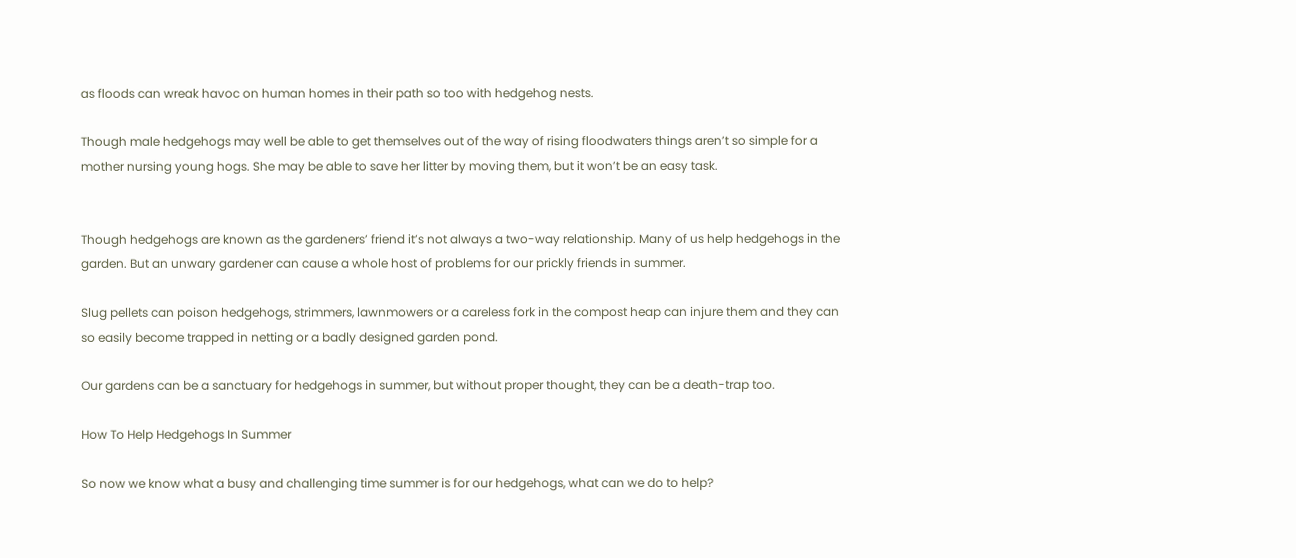as floods can wreak havoc on human homes in their path so too with hedgehog nests.

Though male hedgehogs may well be able to get themselves out of the way of rising floodwaters things aren’t so simple for a mother nursing young hogs. She may be able to save her litter by moving them, but it won’t be an easy task.


Though hedgehogs are known as the gardeners’ friend it’s not always a two-way relationship. Many of us help hedgehogs in the garden. But an unwary gardener can cause a whole host of problems for our prickly friends in summer.

Slug pellets can poison hedgehogs, strimmers, lawnmowers or a careless fork in the compost heap can injure them and they can so easily become trapped in netting or a badly designed garden pond.

Our gardens can be a sanctuary for hedgehogs in summer, but without proper thought, they can be a death-trap too.

How To Help Hedgehogs In Summer

So now we know what a busy and challenging time summer is for our hedgehogs, what can we do to help?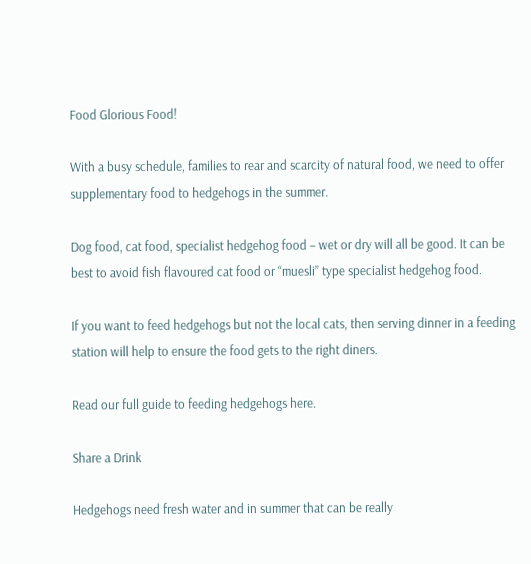Food Glorious Food!

With a busy schedule, families to rear and scarcity of natural food, we need to offer supplementary food to hedgehogs in the summer.

Dog food, cat food, specialist hedgehog food – wet or dry will all be good. It can be best to avoid fish flavoured cat food or “muesli” type specialist hedgehog food.

If you want to feed hedgehogs but not the local cats, then serving dinner in a feeding station will help to ensure the food gets to the right diners.

Read our full guide to feeding hedgehogs here.

Share a Drink

Hedgehogs need fresh water and in summer that can be really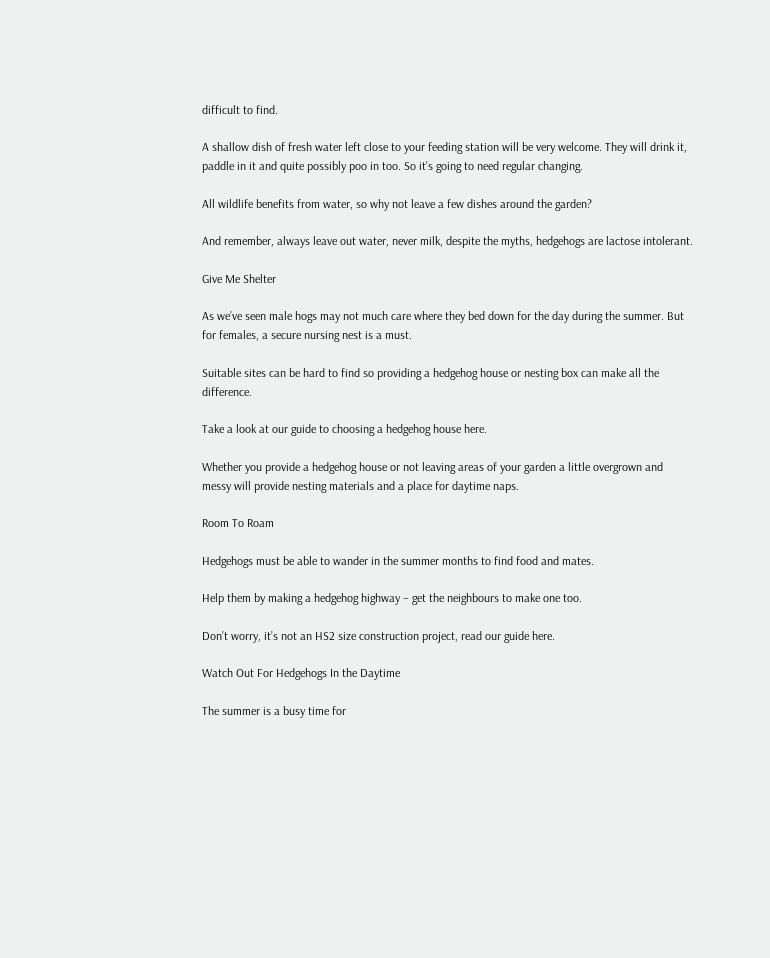difficult to find.

A shallow dish of fresh water left close to your feeding station will be very welcome. They will drink it, paddle in it and quite possibly poo in too. So it’s going to need regular changing.

All wildlife benefits from water, so why not leave a few dishes around the garden?

And remember, always leave out water, never milk, despite the myths, hedgehogs are lactose intolerant.

Give Me Shelter

As we’ve seen male hogs may not much care where they bed down for the day during the summer. But for females, a secure nursing nest is a must.

Suitable sites can be hard to find so providing a hedgehog house or nesting box can make all the difference.

Take a look at our guide to choosing a hedgehog house here.

Whether you provide a hedgehog house or not leaving areas of your garden a little overgrown and messy will provide nesting materials and a place for daytime naps.

Room To Roam

Hedgehogs must be able to wander in the summer months to find food and mates.

Help them by making a hedgehog highway – get the neighbours to make one too.

Don’t worry, it’s not an HS2 size construction project, read our guide here.

Watch Out For Hedgehogs In the Daytime

The summer is a busy time for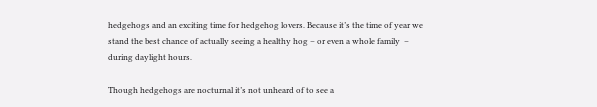hedgehogs and an exciting time for hedgehog lovers. Because it’s the time of year we stand the best chance of actually seeing a healthy hog – or even a whole family  – during daylight hours.

Though hedgehogs are nocturnal it’s not unheard of to see a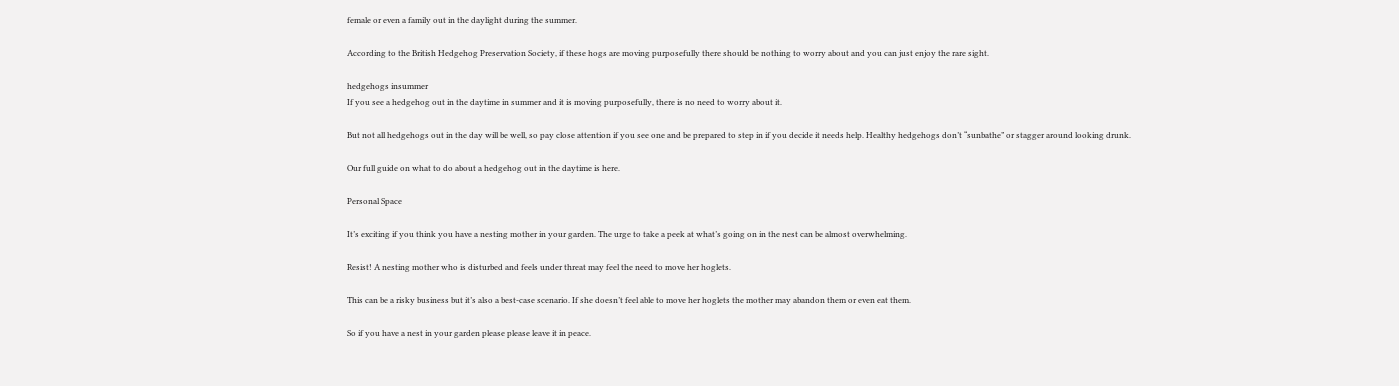female or even a family out in the daylight during the summer.

According to the British Hedgehog Preservation Society, if these hogs are moving purposefully there should be nothing to worry about and you can just enjoy the rare sight.

hedgehogs insummer
If you see a hedgehog out in the daytime in summer and it is moving purposefully, there is no need to worry about it.

But not all hedgehogs out in the day will be well, so pay close attention if you see one and be prepared to step in if you decide it needs help. Healthy hedgehogs don’t “sunbathe” or stagger around looking drunk.

Our full guide on what to do about a hedgehog out in the daytime is here.

Personal Space

It’s exciting if you think you have a nesting mother in your garden. The urge to take a peek at what’s going on in the nest can be almost overwhelming.

Resist! A nesting mother who is disturbed and feels under threat may feel the need to move her hoglets.

This can be a risky business but it’s also a best-case scenario. If she doesn’t feel able to move her hoglets the mother may abandon them or even eat them.

So if you have a nest in your garden please please leave it in peace.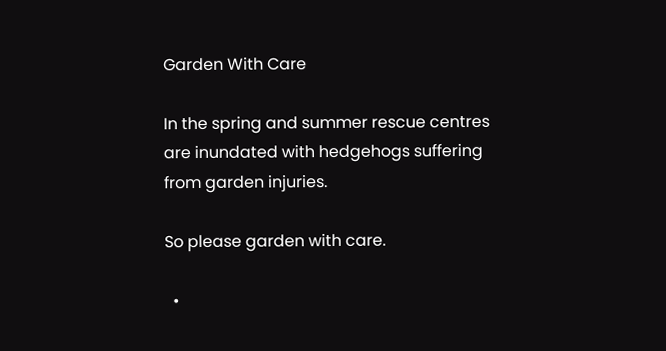Garden With Care

In the spring and summer rescue centres are inundated with hedgehogs suffering from garden injuries.

So please garden with care.

  •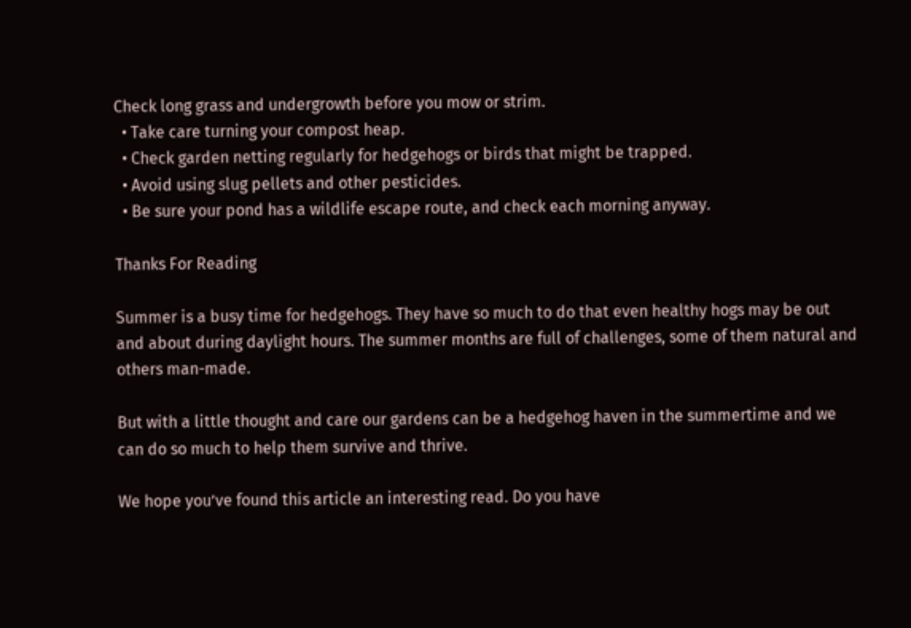Check long grass and undergrowth before you mow or strim.
  • Take care turning your compost heap.
  • Check garden netting regularly for hedgehogs or birds that might be trapped.
  • Avoid using slug pellets and other pesticides.
  • Be sure your pond has a wildlife escape route, and check each morning anyway.

Thanks For Reading

Summer is a busy time for hedgehogs. They have so much to do that even healthy hogs may be out and about during daylight hours. The summer months are full of challenges, some of them natural and others man-made.

But with a little thought and care our gardens can be a hedgehog haven in the summertime and we can do so much to help them survive and thrive.

We hope you’ve found this article an interesting read. Do you have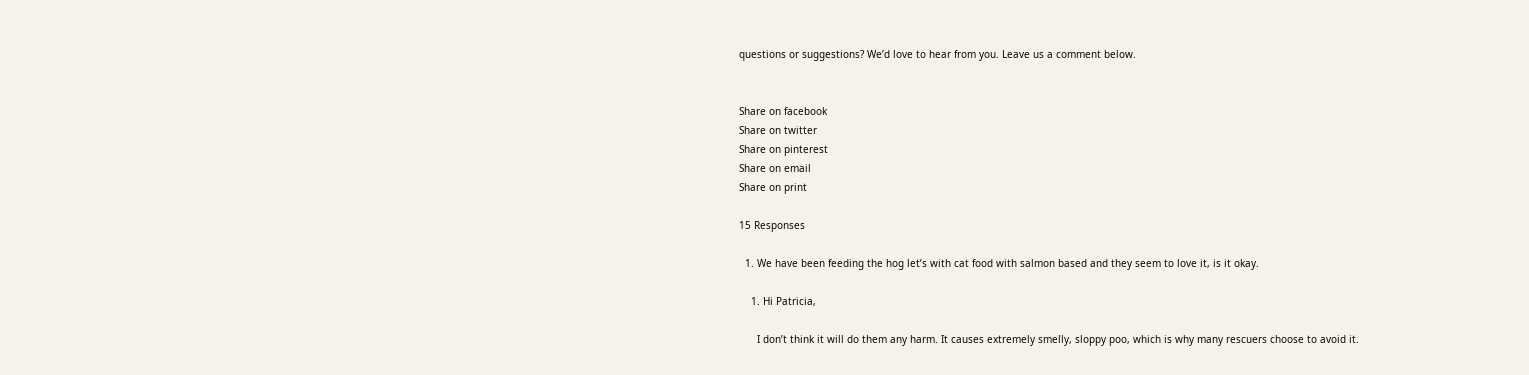questions or suggestions? We’d love to hear from you. Leave us a comment below.


Share on facebook
Share on twitter
Share on pinterest
Share on email
Share on print

15 Responses

  1. We have been feeding the hog let’s with cat food with salmon based and they seem to love it, is it okay.

    1. Hi Patricia,

      I don’t think it will do them any harm. It causes extremely smelly, sloppy poo, which is why many rescuers choose to avoid it.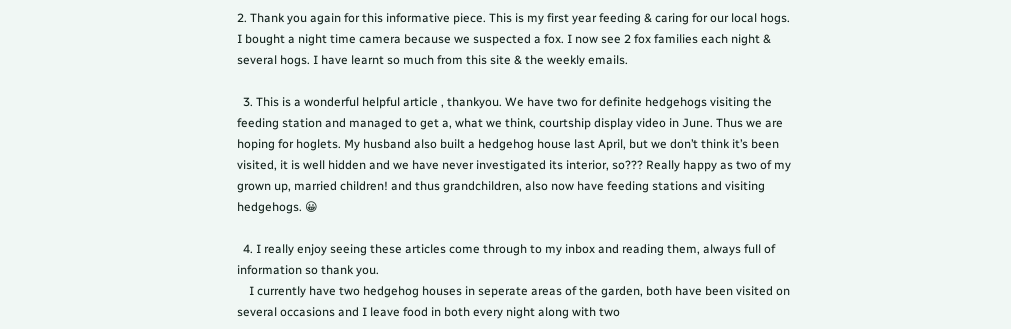2. Thank you again for this informative piece. This is my first year feeding & caring for our local hogs. I bought a night time camera because we suspected a fox. I now see 2 fox families each night & several hogs. I have learnt so much from this site & the weekly emails.

  3. This is a wonderful helpful article , thankyou. We have two for definite hedgehogs visiting the feeding station and managed to get a, what we think, courtship display video in June. Thus we are hoping for hoglets. My husband also built a hedgehog house last April, but we don’t think it’s been visited, it is well hidden and we have never investigated its interior, so??? Really happy as two of my grown up, married children! and thus grandchildren, also now have feeding stations and visiting hedgehogs. 😀

  4. I really enjoy seeing these articles come through to my inbox and reading them, always full of information so thank you.
    I currently have two hedgehog houses in seperate areas of the garden, both have been visited on several occasions and I leave food in both every night along with two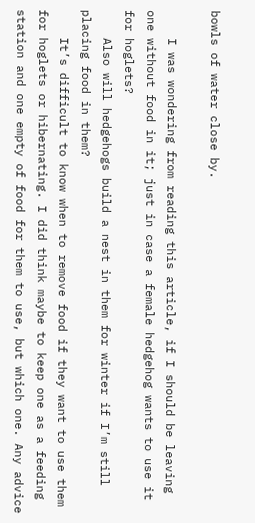bowls of water close by.

    I was wondering from reading this article, if I should be leaving one without food in it; just in case a female hedgehog wants to use it for hoglets?
    Also will hedgehogs build a nest in them for winter if I’m still placing food in them?
    It’s difficult to know when to remove food if they want to use them for hoglets or hibernating. I did think maybe to keep one as a feeding station and one empty of food for them to use, but which one. Any advice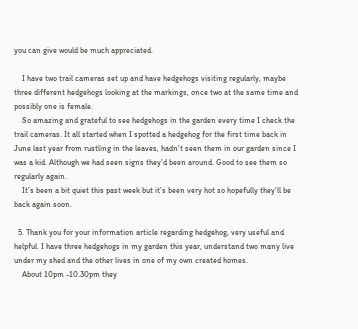you can give would be much appreciated.

    I have two trail cameras set up and have hedgehogs visiting regularly, maybe three different hedgehogs looking at the markings, once two at the same time and possibly one is female.
    So amazing and grateful to see hedgehogs in the garden every time I check the trail cameras. It all started when I spotted a hedgehog for the first time back in June last year from rustling in the leaves, hadn’t seen them in our garden since I was a kid. Although we had seen signs they’d been around. Good to see them so regularly again.
    It’s been a bit quiet this past week but it’s been very hot so hopefully they’ll be back again soon.

  5. Thank you for your information article regarding hedgehog, very useful and helpful. I have three hedgehogs in my garden this year, understand two many live under my shed and the other lives in one of my own created homes.
    About 10pm -10.30pm they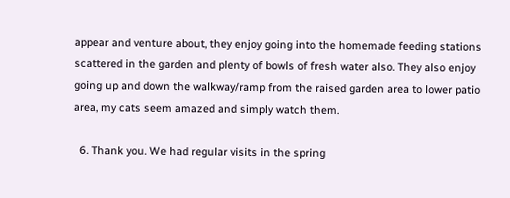appear and venture about, they enjoy going into the homemade feeding stations scattered in the garden and plenty of bowls of fresh water also. They also enjoy going up and down the walkway/ramp from the raised garden area to lower patio area, my cats seem amazed and simply watch them.

  6. Thank you. We had regular visits in the spring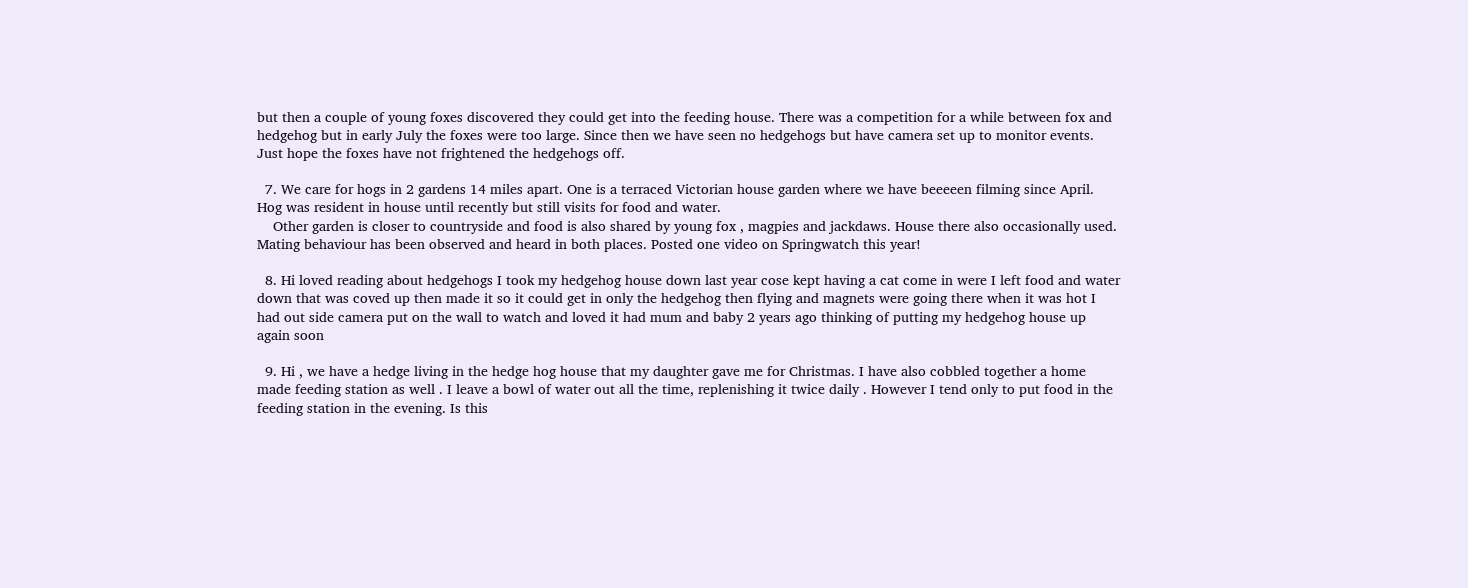but then a couple of young foxes discovered they could get into the feeding house. There was a competition for a while between fox and hedgehog but in early July the foxes were too large. Since then we have seen no hedgehogs but have camera set up to monitor events. Just hope the foxes have not frightened the hedgehogs off.

  7. We care for hogs in 2 gardens 14 miles apart. One is a terraced Victorian house garden where we have beeeeen filming since April. Hog was resident in house until recently but still visits for food and water.
    Other garden is closer to countryside and food is also shared by young fox , magpies and jackdaws. House there also occasionally used. Mating behaviour has been observed and heard in both places. Posted one video on Springwatch this year!

  8. Hi loved reading about hedgehogs I took my hedgehog house down last year cose kept having a cat come in were I left food and water down that was coved up then made it so it could get in only the hedgehog then flying and magnets were going there when it was hot I had out side camera put on the wall to watch and loved it had mum and baby 2 years ago thinking of putting my hedgehog house up again soon

  9. Hi , we have a hedge living in the hedge hog house that my daughter gave me for Christmas. I have also cobbled together a home made feeding station as well . I leave a bowl of water out all the time, replenishing it twice daily . However I tend only to put food in the feeding station in the evening. Is this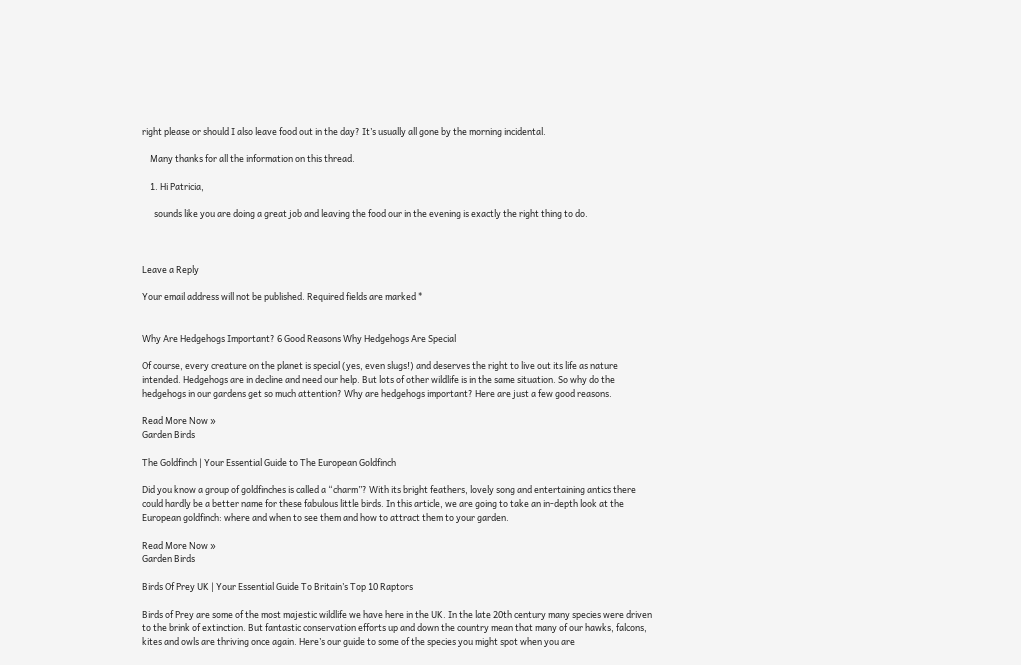right please or should I also leave food out in the day? It’s usually all gone by the morning incidental.

    Many thanks for all the information on this thread.

    1. Hi Patricia,

      sounds like you are doing a great job and leaving the food our in the evening is exactly the right thing to do.



Leave a Reply

Your email address will not be published. Required fields are marked *


Why Are Hedgehogs Important? 6 Good Reasons Why Hedgehogs Are Special

Of course, every creature on the planet is special (yes, even slugs!) and deserves the right to live out its life as nature intended. Hedgehogs are in decline and need our help. But lots of other wildlife is in the same situation. So why do the hedgehogs in our gardens get so much attention? Why are hedgehogs important? Here are just a few good reasons.

Read More Now »
Garden Birds

The Goldfinch | Your Essential Guide to The European Goldfinch

Did you know a group of goldfinches is called a “charm”? With its bright feathers, lovely song and entertaining antics there could hardly be a better name for these fabulous little birds. In this article, we are going to take an in-depth look at the European goldfinch: where and when to see them and how to attract them to your garden.

Read More Now »
Garden Birds

Birds Of Prey UK | Your Essential Guide To Britain’s Top 10 Raptors

Birds of Prey are some of the most majestic wildlife we have here in the UK. In the late 20th century many species were driven to the brink of extinction. But fantastic conservation efforts up and down the country mean that many of our hawks, falcons, kites and owls are thriving once again. Here’s our guide to some of the species you might spot when you are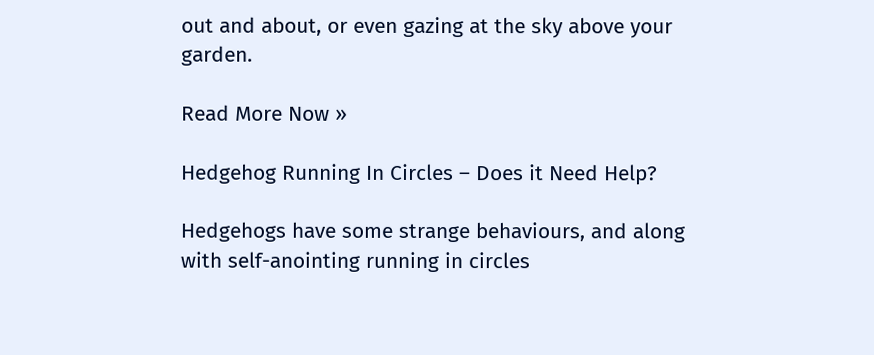out and about, or even gazing at the sky above your garden.

Read More Now »

Hedgehog Running In Circles – Does it Need Help?

Hedgehogs have some strange behaviours, and along with self-anointing running in circles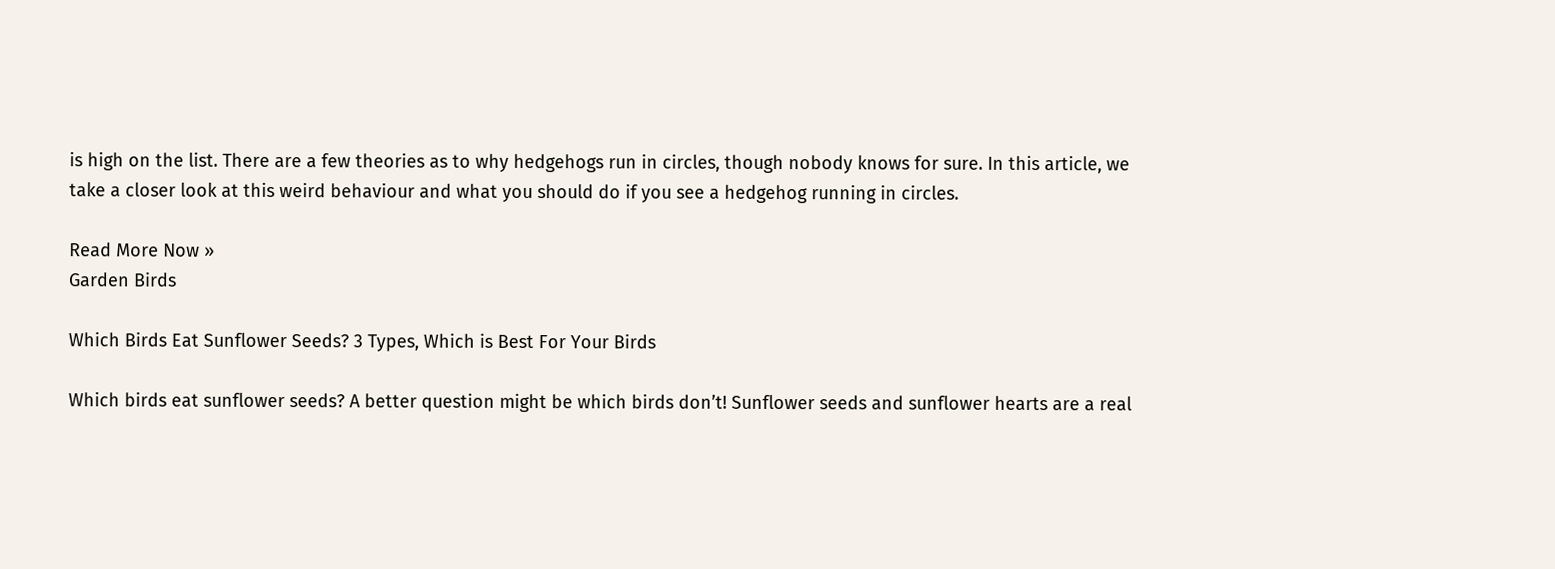is high on the list. There are a few theories as to why hedgehogs run in circles, though nobody knows for sure. In this article, we take a closer look at this weird behaviour and what you should do if you see a hedgehog running in circles.

Read More Now »
Garden Birds

Which Birds Eat Sunflower Seeds? 3 Types, Which is Best For Your Birds

Which birds eat sunflower seeds? A better question might be which birds don’t! Sunflower seeds and sunflower hearts are a real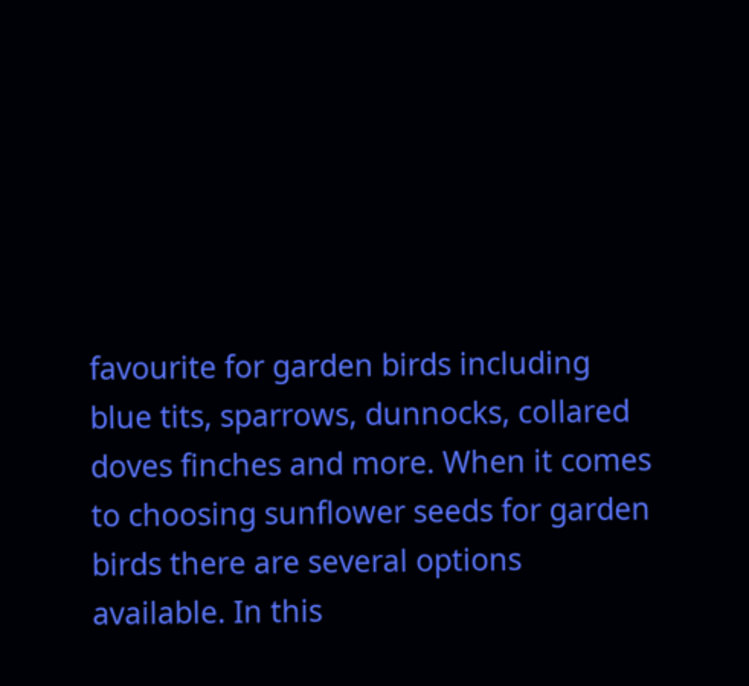favourite for garden birds including blue tits, sparrows, dunnocks, collared doves finches and more. When it comes to choosing sunflower seeds for garden birds there are several options available. In this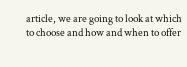article, we are going to look at which to choose and how and when to offer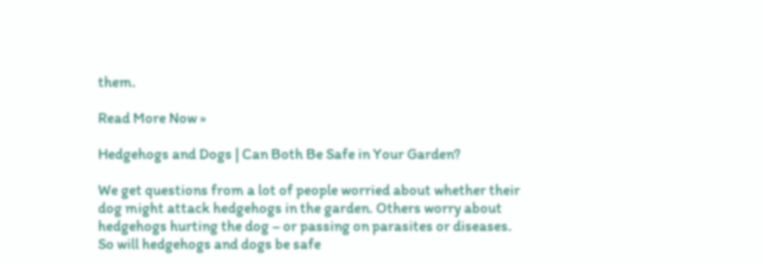them.

Read More Now »

Hedgehogs and Dogs | Can Both Be Safe in Your Garden?

We get questions from a lot of people worried about whether their dog might attack hedgehogs in the garden. Others worry about hedgehogs hurting the dog – or passing on parasites or diseases. So will hedgehogs and dogs be safe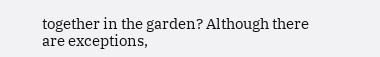together in the garden? Although there are exceptions,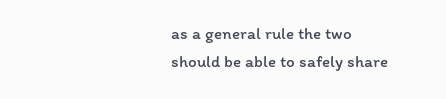as a general rule the two should be able to safely share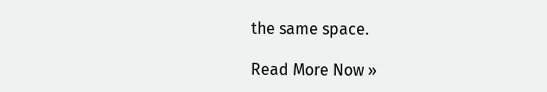the same space.

Read More Now »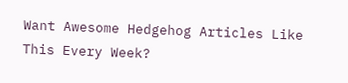Want Awesome Hedgehog Articles Like This Every Week?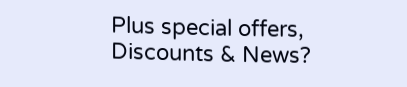Plus special offers, Discounts & News?